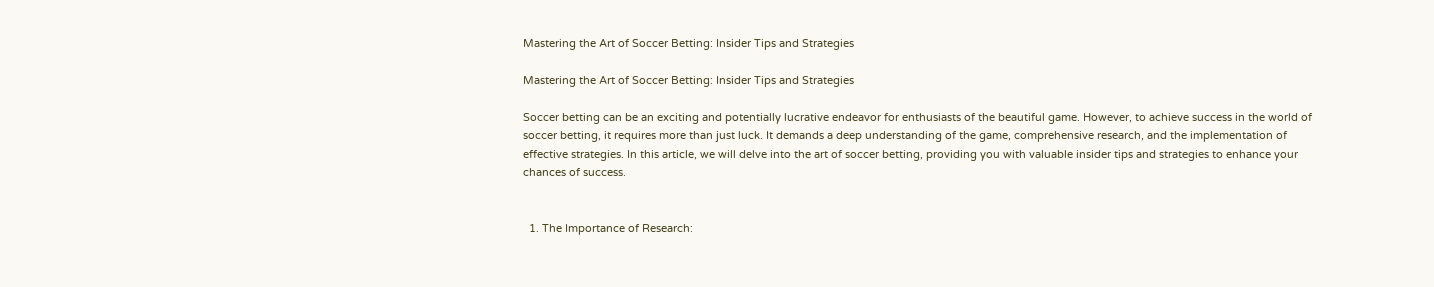Mastering the Art of Soccer Betting: Insider Tips and Strategies

Mastering the Art of Soccer Betting: Insider Tips and Strategies

Soccer betting can be an exciting and potentially lucrative endeavor for enthusiasts of the beautiful game. However, to achieve success in the world of soccer betting, it requires more than just luck. It demands a deep understanding of the game, comprehensive research, and the implementation of effective strategies. In this article, we will delve into the art of soccer betting, providing you with valuable insider tips and strategies to enhance your chances of success.


  1. The Importance of Research: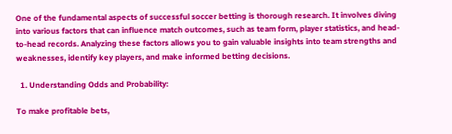One of the fundamental aspects of successful soccer betting is thorough research. It involves diving into various factors that can influence match outcomes, such as team form, player statistics, and head-to-head records. Analyzing these factors allows you to gain valuable insights into team strengths and weaknesses, identify key players, and make informed betting decisions.

  1. Understanding Odds and Probability:

To make profitable bets,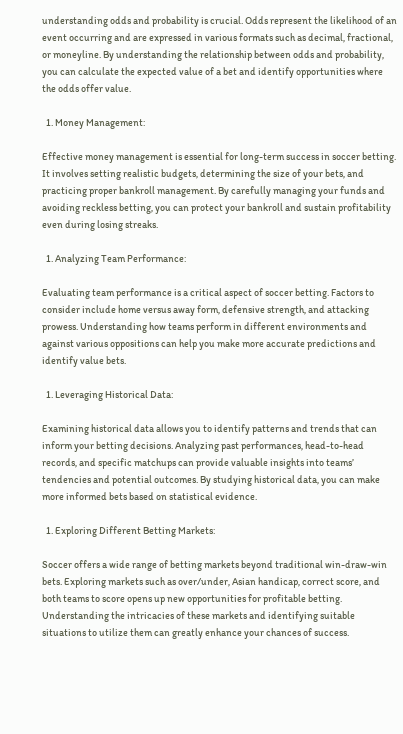understanding odds and probability is crucial. Odds represent the likelihood of an event occurring and are expressed in various formats such as decimal, fractional, or moneyline. By understanding the relationship between odds and probability, you can calculate the expected value of a bet and identify opportunities where the odds offer value.

  1. Money Management:

Effective money management is essential for long-term success in soccer betting. It involves setting realistic budgets, determining the size of your bets, and practicing proper bankroll management. By carefully managing your funds and avoiding reckless betting, you can protect your bankroll and sustain profitability even during losing streaks.

  1. Analyzing Team Performance:

Evaluating team performance is a critical aspect of soccer betting. Factors to consider include home versus away form, defensive strength, and attacking prowess. Understanding how teams perform in different environments and against various oppositions can help you make more accurate predictions and identify value bets.

  1. Leveraging Historical Data:

Examining historical data allows you to identify patterns and trends that can inform your betting decisions. Analyzing past performances, head-to-head records, and specific matchups can provide valuable insights into teams’ tendencies and potential outcomes. By studying historical data, you can make more informed bets based on statistical evidence.

  1. Exploring Different Betting Markets:

Soccer offers a wide range of betting markets beyond traditional win-draw-win bets. Exploring markets such as over/under, Asian handicap, correct score, and both teams to score opens up new opportunities for profitable betting. Understanding the intricacies of these markets and identifying suitable situations to utilize them can greatly enhance your chances of success.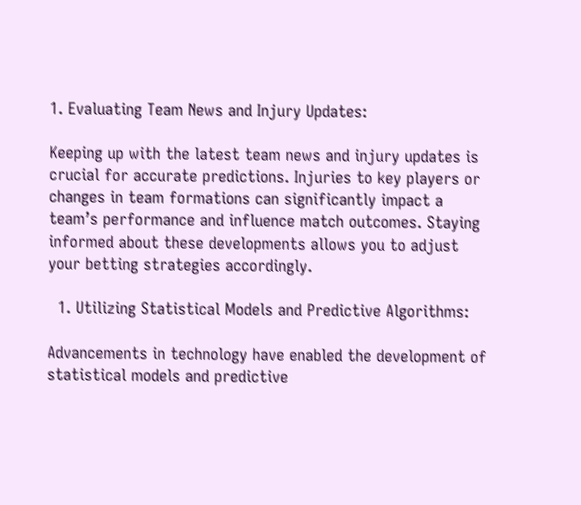1. Evaluating Team News and Injury Updates:

Keeping up with the latest team news and injury updates is crucial for accurate predictions. Injuries to key players or changes in team formations can significantly impact a team’s performance and influence match outcomes. Staying informed about these developments allows you to adjust your betting strategies accordingly.

  1. Utilizing Statistical Models and Predictive Algorithms:

Advancements in technology have enabled the development of statistical models and predictive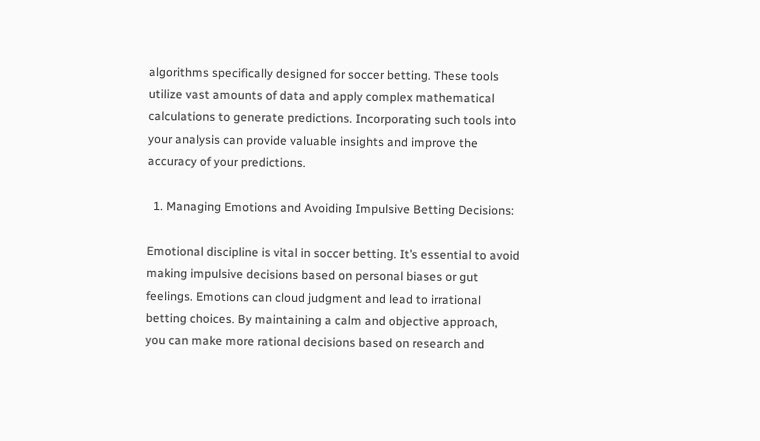algorithms specifically designed for soccer betting. These tools utilize vast amounts of data and apply complex mathematical calculations to generate predictions. Incorporating such tools into your analysis can provide valuable insights and improve the accuracy of your predictions.

  1. Managing Emotions and Avoiding Impulsive Betting Decisions:

Emotional discipline is vital in soccer betting. It’s essential to avoid making impulsive decisions based on personal biases or gut feelings. Emotions can cloud judgment and lead to irrational betting choices. By maintaining a calm and objective approach, you can make more rational decisions based on research and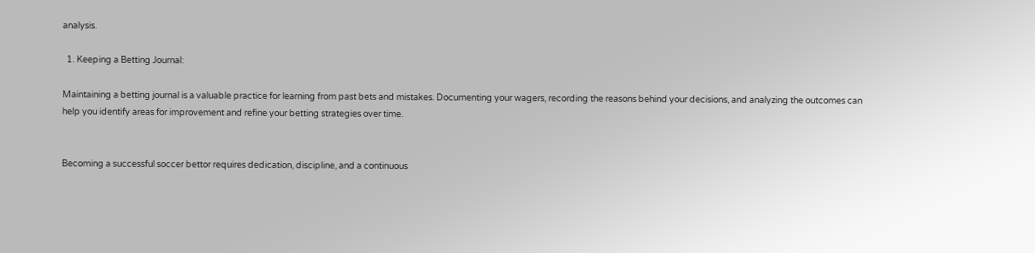analysis.

  1. Keeping a Betting Journal:

Maintaining a betting journal is a valuable practice for learning from past bets and mistakes. Documenting your wagers, recording the reasons behind your decisions, and analyzing the outcomes can help you identify areas for improvement and refine your betting strategies over time.


Becoming a successful soccer bettor requires dedication, discipline, and a continuous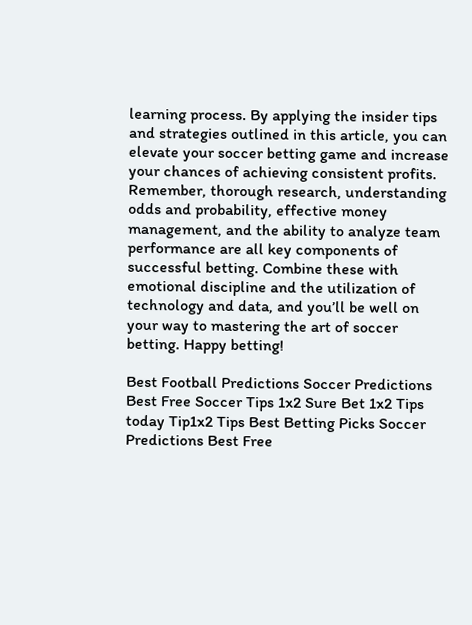learning process. By applying the insider tips and strategies outlined in this article, you can elevate your soccer betting game and increase your chances of achieving consistent profits. Remember, thorough research, understanding odds and probability, effective money management, and the ability to analyze team performance are all key components of successful betting. Combine these with emotional discipline and the utilization of technology and data, and you’ll be well on your way to mastering the art of soccer betting. Happy betting!

Best Football Predictions Soccer Predictions Best Free Soccer Tips 1x2 Sure Bet 1x2 Tips today Tip1x2 Tips Best Betting Picks Soccer Predictions Best Free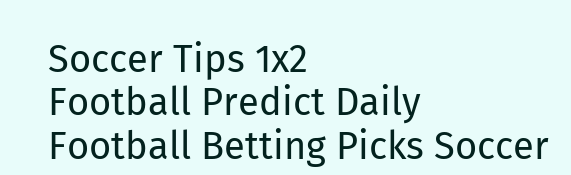Soccer Tips 1x2
Football Predict Daily Football Betting Picks Soccer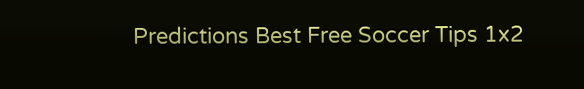Predictions Best Free Soccer Tips 1x2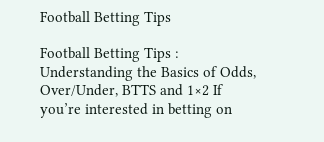Football Betting Tips

Football Betting Tips : Understanding the Basics of Odds, Over/Under, BTTS and 1×2 If you’re interested in betting on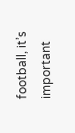football, it’s important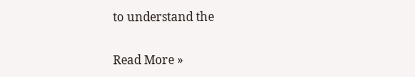to understand the

Read More »